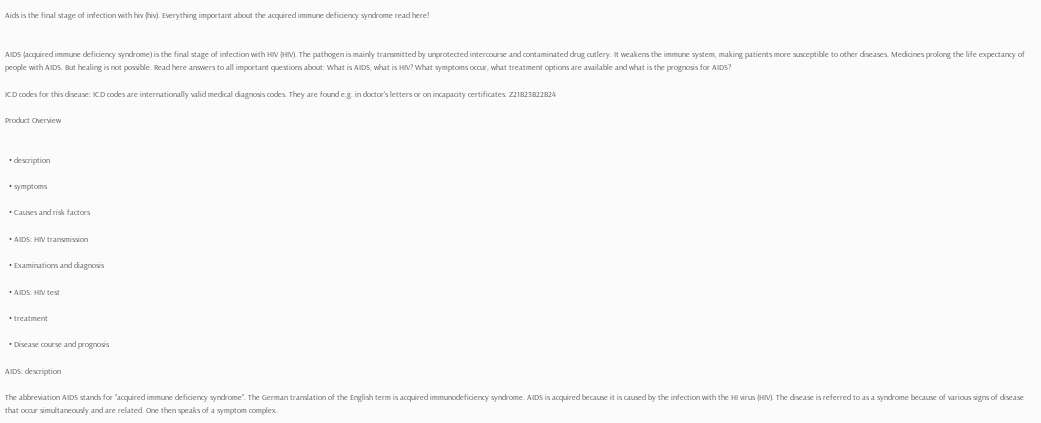Aids is the final stage of infection with hiv (hiv). Everything important about the acquired immune deficiency syndrome read here!


AIDS (acquired immune deficiency syndrome) is the final stage of infection with HIV (HIV). The pathogen is mainly transmitted by unprotected intercourse and contaminated drug cutlery. It weakens the immune system, making patients more susceptible to other diseases. Medicines prolong the life expectancy of people with AIDS. But healing is not possible. Read here answers to all important questions about: What is AIDS, what is HIV? What symptoms occur, what treatment options are available and what is the prognosis for AIDS?

ICD codes for this disease: ICD codes are internationally valid medical diagnosis codes. They are found e.g. in doctor's letters or on incapacity certificates. Z21B23B22B24

Product Overview


  • description

  • symptoms

  • Causes and risk factors

  • AIDS: HIV transmission

  • Examinations and diagnosis

  • AIDS: HIV test

  • treatment

  • Disease course and prognosis

AIDS: description

The abbreviation AIDS stands for "acquired immune deficiency syndrome". The German translation of the English term is acquired immunodeficiency syndrome. AIDS is acquired because it is caused by the infection with the HI virus (HIV). The disease is referred to as a syndrome because of various signs of disease that occur simultaneously and are related. One then speaks of a symptom complex.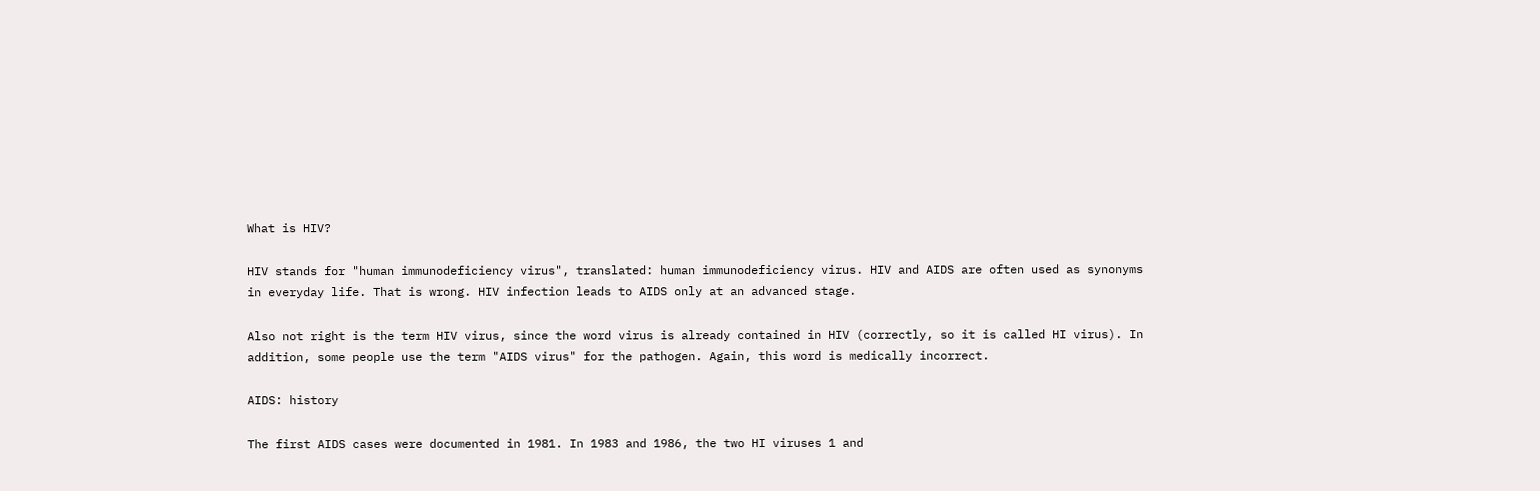What is HIV?

HIV stands for "human immunodeficiency virus", translated: human immunodeficiency virus. HIV and AIDS are often used as synonyms in everyday life. That is wrong. HIV infection leads to AIDS only at an advanced stage.

Also not right is the term HIV virus, since the word virus is already contained in HIV (correctly, so it is called HI virus). In addition, some people use the term "AIDS virus" for the pathogen. Again, this word is medically incorrect.

AIDS: history

The first AIDS cases were documented in 1981. In 1983 and 1986, the two HI viruses 1 and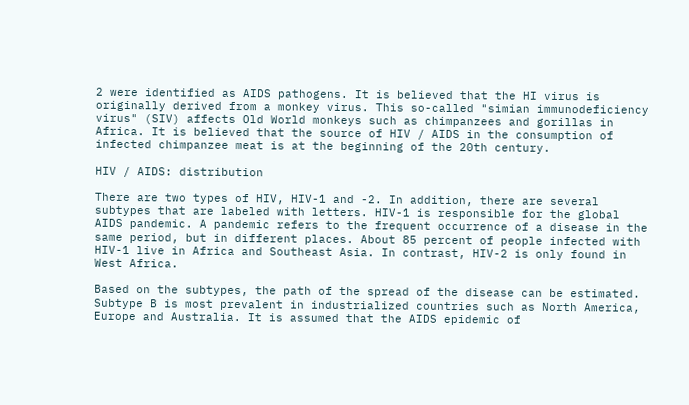2 were identified as AIDS pathogens. It is believed that the HI virus is originally derived from a monkey virus. This so-called "simian immunodeficiency virus" (SIV) affects Old World monkeys such as chimpanzees and gorillas in Africa. It is believed that the source of HIV / AIDS in the consumption of infected chimpanzee meat is at the beginning of the 20th century.

HIV / AIDS: distribution

There are two types of HIV, HIV-1 and -2. In addition, there are several subtypes that are labeled with letters. HIV-1 is responsible for the global AIDS pandemic. A pandemic refers to the frequent occurrence of a disease in the same period, but in different places. About 85 percent of people infected with HIV-1 live in Africa and Southeast Asia. In contrast, HIV-2 is only found in West Africa.

Based on the subtypes, the path of the spread of the disease can be estimated. Subtype B is most prevalent in industrialized countries such as North America, Europe and Australia. It is assumed that the AIDS epidemic of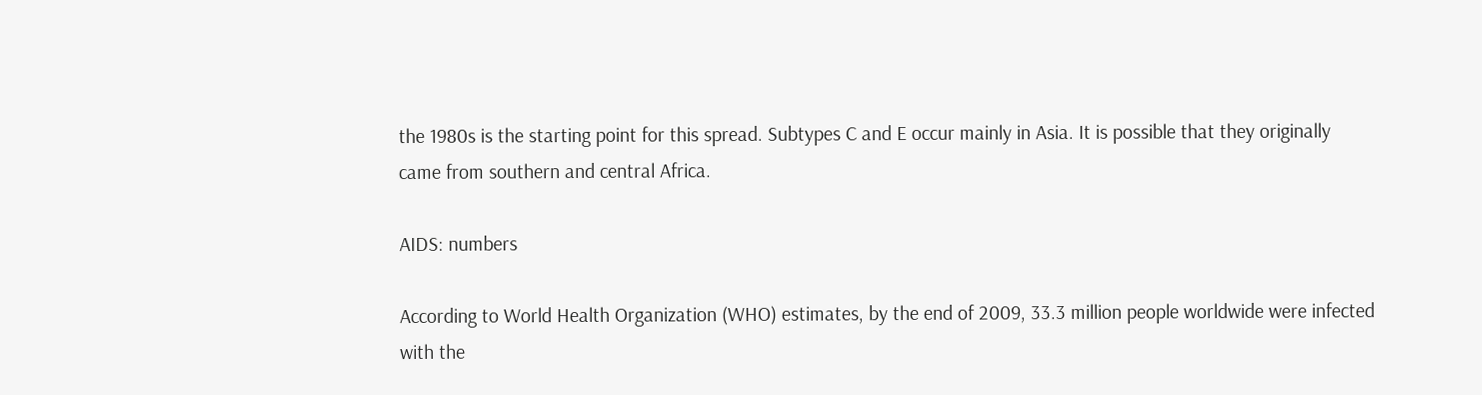the 1980s is the starting point for this spread. Subtypes C and E occur mainly in Asia. It is possible that they originally came from southern and central Africa.

AIDS: numbers

According to World Health Organization (WHO) estimates, by the end of 2009, 33.3 million people worldwide were infected with the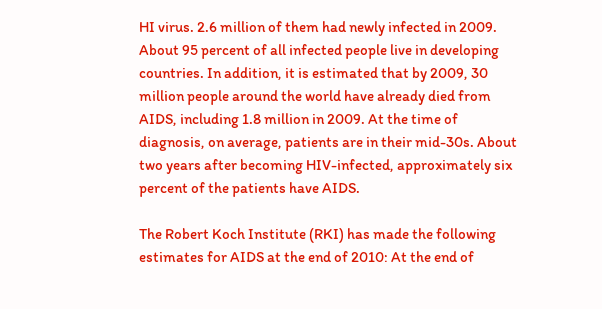HI virus. 2.6 million of them had newly infected in 2009. About 95 percent of all infected people live in developing countries. In addition, it is estimated that by 2009, 30 million people around the world have already died from AIDS, including 1.8 million in 2009. At the time of diagnosis, on average, patients are in their mid-30s. About two years after becoming HIV-infected, approximately six percent of the patients have AIDS.

The Robert Koch Institute (RKI) has made the following estimates for AIDS at the end of 2010: At the end of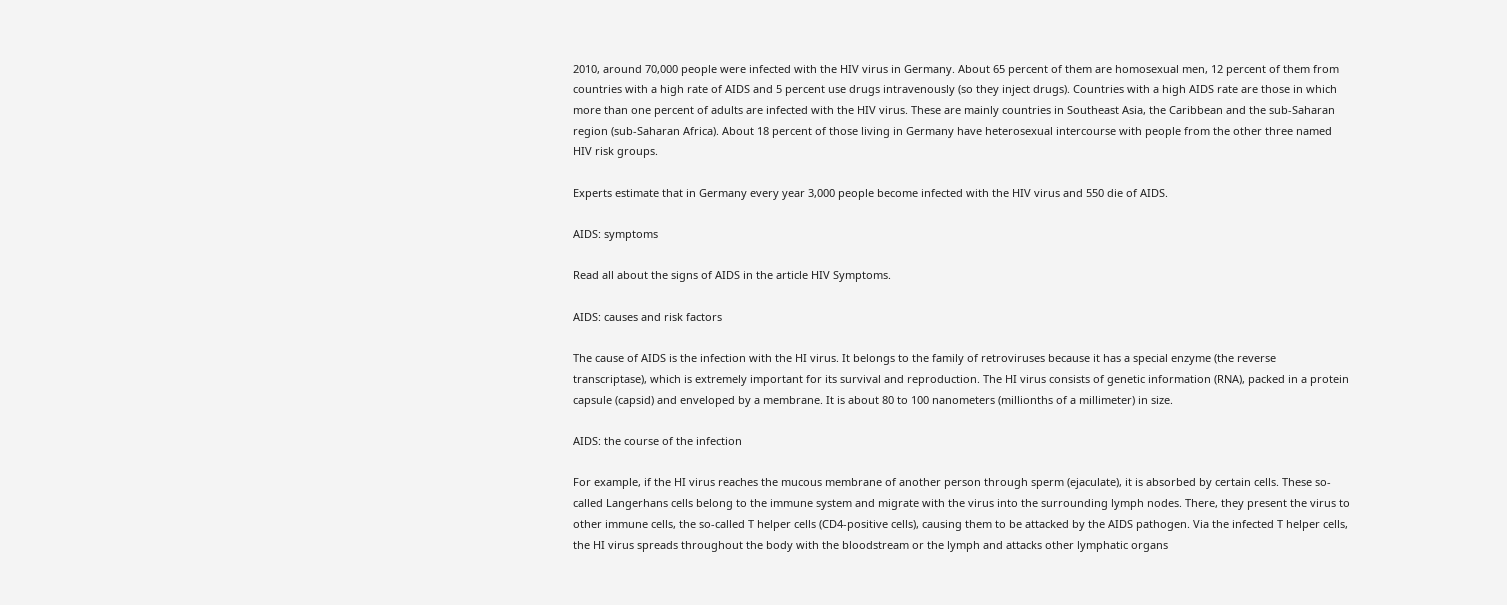2010, around 70,000 people were infected with the HIV virus in Germany. About 65 percent of them are homosexual men, 12 percent of them from countries with a high rate of AIDS and 5 percent use drugs intravenously (so they inject drugs). Countries with a high AIDS rate are those in which more than one percent of adults are infected with the HIV virus. These are mainly countries in Southeast Asia, the Caribbean and the sub-Saharan region (sub-Saharan Africa). About 18 percent of those living in Germany have heterosexual intercourse with people from the other three named HIV risk groups.

Experts estimate that in Germany every year 3,000 people become infected with the HIV virus and 550 die of AIDS.

AIDS: symptoms

Read all about the signs of AIDS in the article HIV Symptoms.

AIDS: causes and risk factors

The cause of AIDS is the infection with the HI virus. It belongs to the family of retroviruses because it has a special enzyme (the reverse transcriptase), which is extremely important for its survival and reproduction. The HI virus consists of genetic information (RNA), packed in a protein capsule (capsid) and enveloped by a membrane. It is about 80 to 100 nanometers (millionths of a millimeter) in size.

AIDS: the course of the infection

For example, if the HI virus reaches the mucous membrane of another person through sperm (ejaculate), it is absorbed by certain cells. These so-called Langerhans cells belong to the immune system and migrate with the virus into the surrounding lymph nodes. There, they present the virus to other immune cells, the so-called T helper cells (CD4-positive cells), causing them to be attacked by the AIDS pathogen. Via the infected T helper cells, the HI virus spreads throughout the body with the bloodstream or the lymph and attacks other lymphatic organs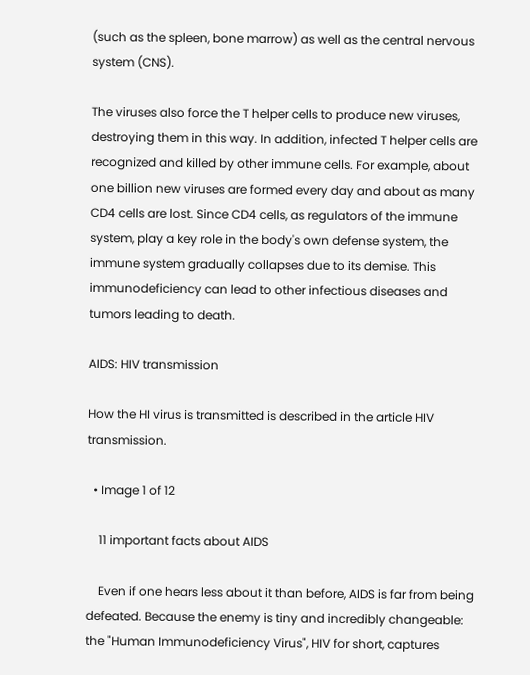(such as the spleen, bone marrow) as well as the central nervous system (CNS).

The viruses also force the T helper cells to produce new viruses, destroying them in this way. In addition, infected T helper cells are recognized and killed by other immune cells. For example, about one billion new viruses are formed every day and about as many CD4 cells are lost. Since CD4 cells, as regulators of the immune system, play a key role in the body's own defense system, the immune system gradually collapses due to its demise. This immunodeficiency can lead to other infectious diseases and tumors leading to death.

AIDS: HIV transmission

How the HI virus is transmitted is described in the article HIV transmission.

  • Image 1 of 12

    11 important facts about AIDS

    Even if one hears less about it than before, AIDS is far from being defeated. Because the enemy is tiny and incredibly changeable: the "Human Immunodeficiency Virus", HIV for short, captures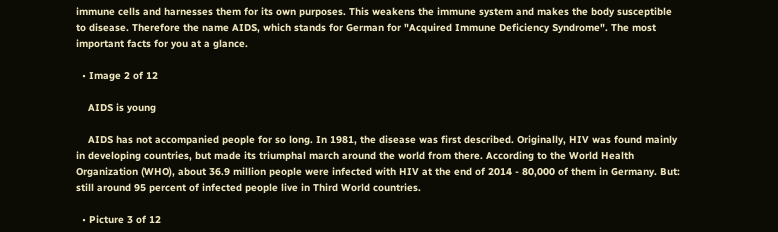immune cells and harnesses them for its own purposes. This weakens the immune system and makes the body susceptible to disease. Therefore the name AIDS, which stands for German for "Acquired Immune Deficiency Syndrome". The most important facts for you at a glance.

  • Image 2 of 12

    AIDS is young

    AIDS has not accompanied people for so long. In 1981, the disease was first described. Originally, HIV was found mainly in developing countries, but made its triumphal march around the world from there. According to the World Health Organization (WHO), about 36.9 million people were infected with HIV at the end of 2014 - 80,000 of them in Germany. But: still around 95 percent of infected people live in Third World countries.

  • Picture 3 of 12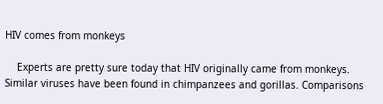HIV comes from monkeys

    Experts are pretty sure today that HIV originally came from monkeys. Similar viruses have been found in chimpanzees and gorillas. Comparisons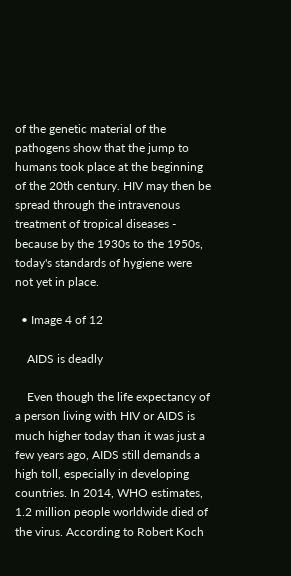of the genetic material of the pathogens show that the jump to humans took place at the beginning of the 20th century. HIV may then be spread through the intravenous treatment of tropical diseases - because by the 1930s to the 1950s, today's standards of hygiene were not yet in place.

  • Image 4 of 12

    AIDS is deadly

    Even though the life expectancy of a person living with HIV or AIDS is much higher today than it was just a few years ago, AIDS still demands a high toll, especially in developing countries. In 2014, WHO estimates, 1.2 million people worldwide died of the virus. According to Robert Koch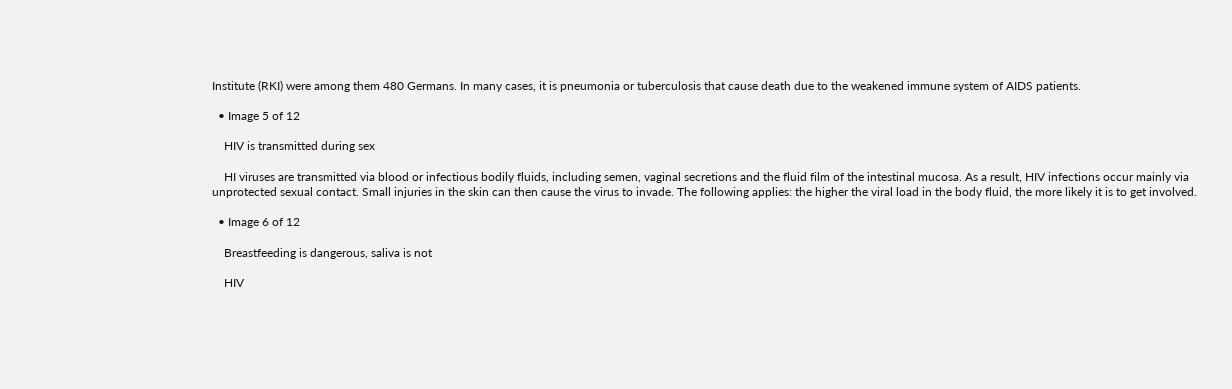Institute (RKI) were among them 480 Germans. In many cases, it is pneumonia or tuberculosis that cause death due to the weakened immune system of AIDS patients.

  • Image 5 of 12

    HIV is transmitted during sex

    HI viruses are transmitted via blood or infectious bodily fluids, including semen, vaginal secretions and the fluid film of the intestinal mucosa. As a result, HIV infections occur mainly via unprotected sexual contact. Small injuries in the skin can then cause the virus to invade. The following applies: the higher the viral load in the body fluid, the more likely it is to get involved.

  • Image 6 of 12

    Breastfeeding is dangerous, saliva is not

    HIV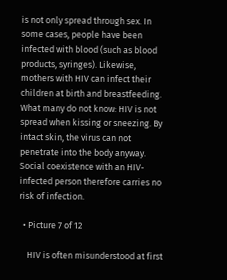is not only spread through sex. In some cases, people have been infected with blood (such as blood products, syringes). Likewise, mothers with HIV can infect their children at birth and breastfeeding. What many do not know: HIV is not spread when kissing or sneezing. By intact skin, the virus can not penetrate into the body anyway. Social coexistence with an HIV-infected person therefore carries no risk of infection.

  • Picture 7 of 12

    HIV is often misunderstood at first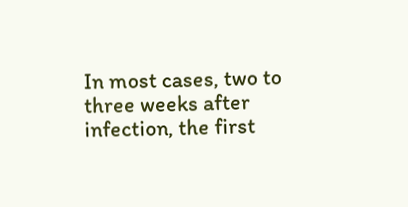In most cases, two to three weeks after infection, the first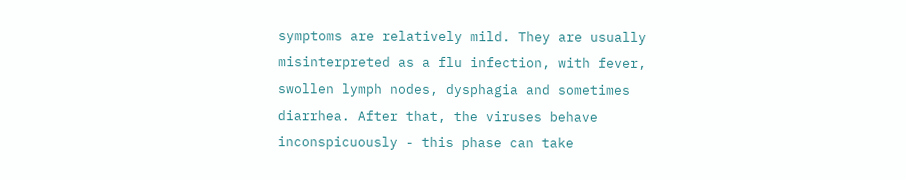symptoms are relatively mild. They are usually misinterpreted as a flu infection, with fever, swollen lymph nodes, dysphagia and sometimes diarrhea. After that, the viruses behave inconspicuously - this phase can take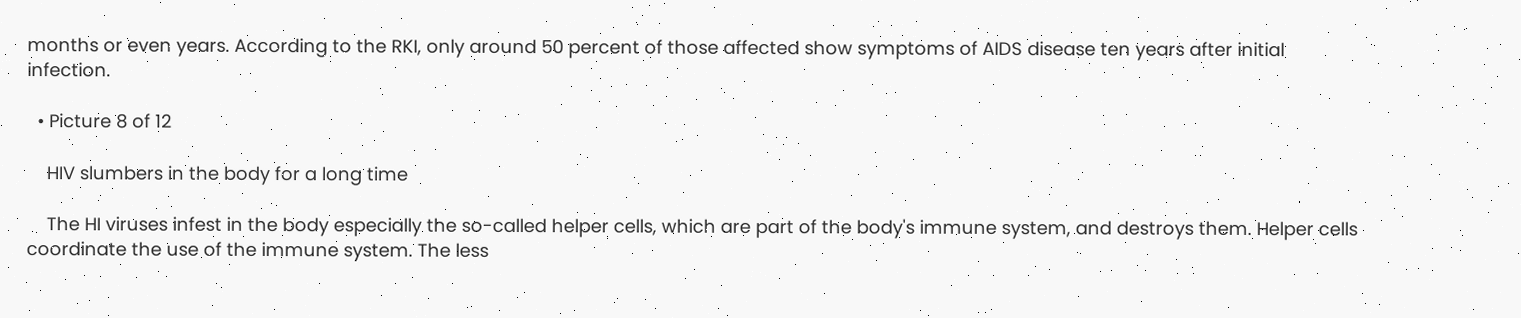months or even years. According to the RKI, only around 50 percent of those affected show symptoms of AIDS disease ten years after initial infection.

  • Picture 8 of 12

    HIV slumbers in the body for a long time

    The HI viruses infest in the body especially the so-called helper cells, which are part of the body's immune system, and destroys them. Helper cells coordinate the use of the immune system. The less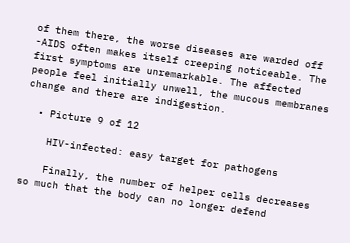of them there, the worse diseases are warded off -AIDS often makes itself creeping noticeable. The first symptoms are unremarkable. The affected people feel initially unwell, the mucous membranes change and there are indigestion.

  • Picture 9 of 12

    HIV-infected: easy target for pathogens

    Finally, the number of helper cells decreases so much that the body can no longer defend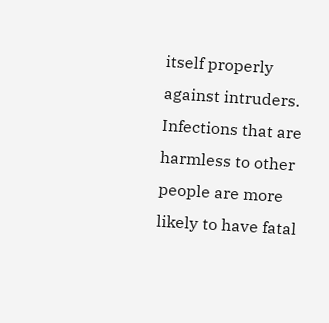itself properly against intruders. Infections that are harmless to other people are more likely to have fatal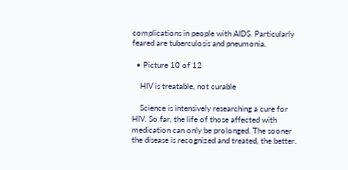complications in people with AIDS. Particularly feared are tuberculosis and pneumonia.

  • Picture 10 of 12

    HIV is treatable, not curable

    Science is intensively researching a cure for HIV. So far, the life of those affected with medication can only be prolonged. The sooner the disease is recognized and treated, the better.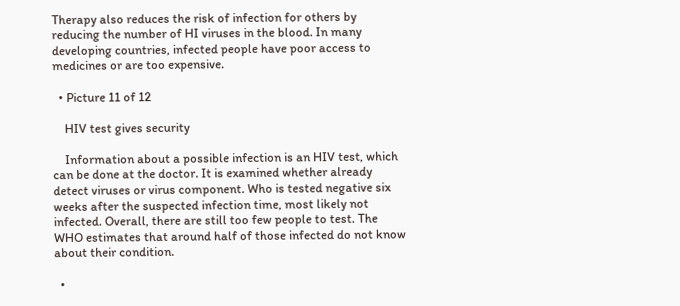Therapy also reduces the risk of infection for others by reducing the number of HI viruses in the blood. In many developing countries, infected people have poor access to medicines or are too expensive.

  • Picture 11 of 12

    HIV test gives security

    Information about a possible infection is an HIV test, which can be done at the doctor. It is examined whether already detect viruses or virus component. Who is tested negative six weeks after the suspected infection time, most likely not infected. Overall, there are still too few people to test. The WHO estimates that around half of those infected do not know about their condition.

  •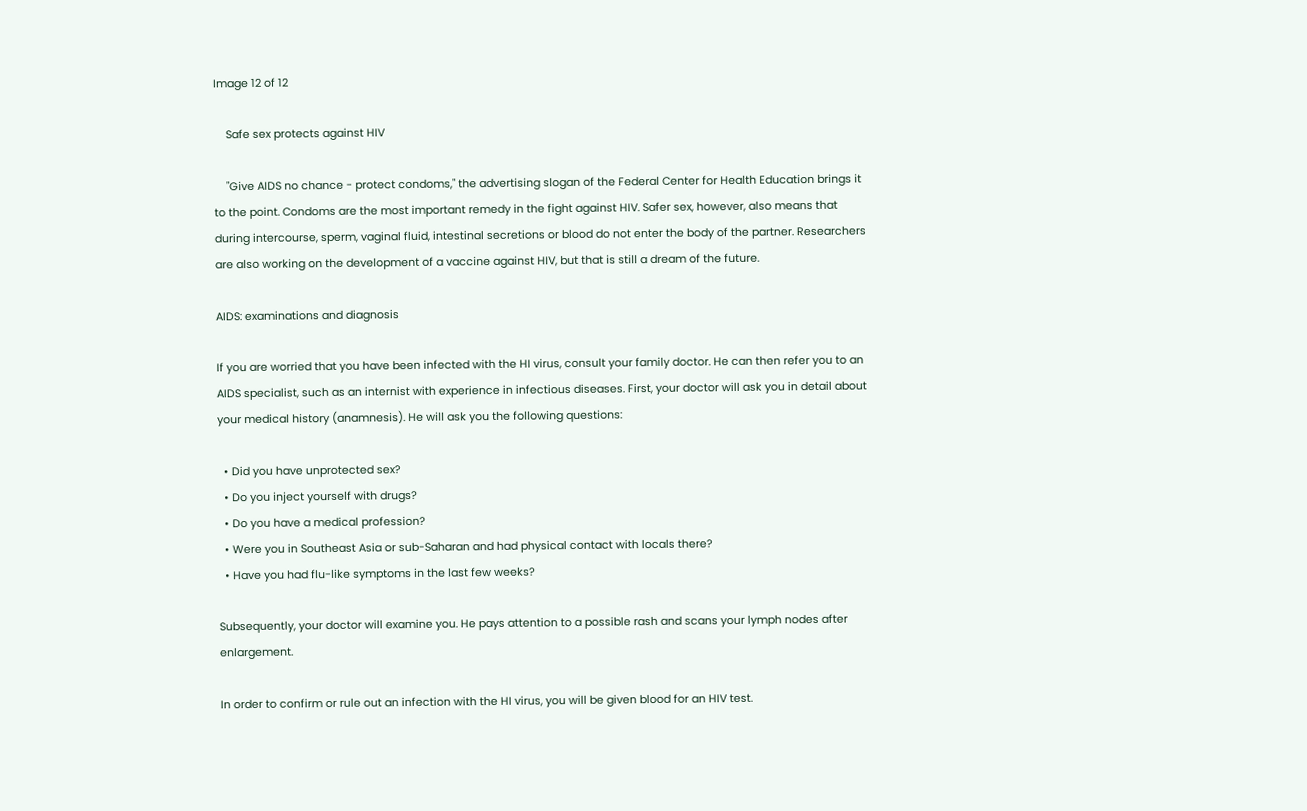Image 12 of 12

    Safe sex protects against HIV

    "Give AIDS no chance - protect condoms," the advertising slogan of the Federal Center for Health Education brings it to the point. Condoms are the most important remedy in the fight against HIV. Safer sex, however, also means that during intercourse, sperm, vaginal fluid, intestinal secretions or blood do not enter the body of the partner. Researchers are also working on the development of a vaccine against HIV, but that is still a dream of the future.

AIDS: examinations and diagnosis

If you are worried that you have been infected with the HI virus, consult your family doctor. He can then refer you to an AIDS specialist, such as an internist with experience in infectious diseases. First, your doctor will ask you in detail about your medical history (anamnesis). He will ask you the following questions:

  • Did you have unprotected sex?
  • Do you inject yourself with drugs?
  • Do you have a medical profession?
  • Were you in Southeast Asia or sub-Saharan and had physical contact with locals there?
  • Have you had flu-like symptoms in the last few weeks?

Subsequently, your doctor will examine you. He pays attention to a possible rash and scans your lymph nodes after enlargement.

In order to confirm or rule out an infection with the HI virus, you will be given blood for an HIV test.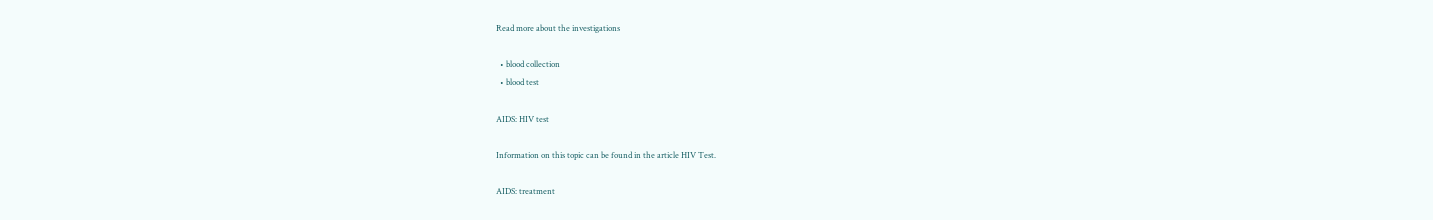Read more about the investigations

  • blood collection
  • blood test

AIDS: HIV test

Information on this topic can be found in the article HIV Test.

AIDS: treatment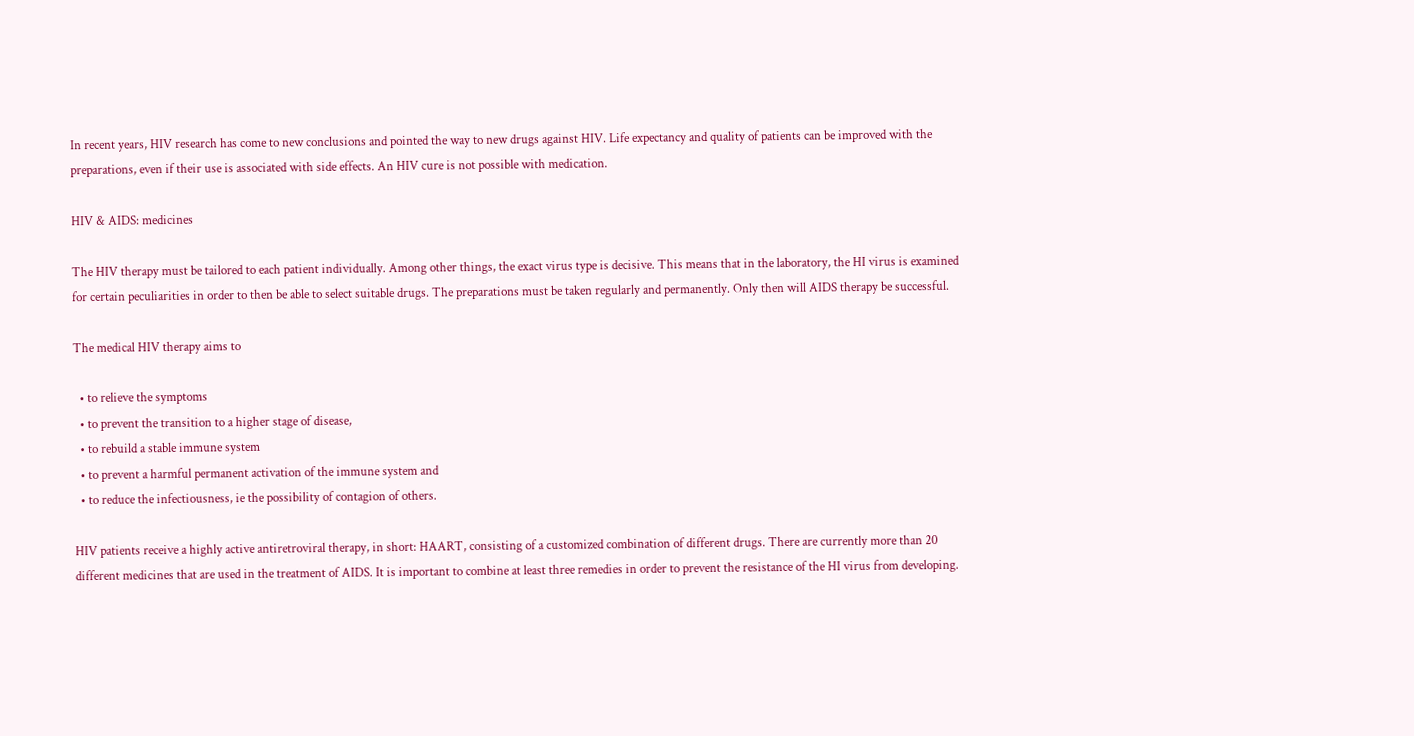In recent years, HIV research has come to new conclusions and pointed the way to new drugs against HIV. Life expectancy and quality of patients can be improved with the preparations, even if their use is associated with side effects. An HIV cure is not possible with medication.

HIV & AIDS: medicines

The HIV therapy must be tailored to each patient individually. Among other things, the exact virus type is decisive. This means that in the laboratory, the HI virus is examined for certain peculiarities in order to then be able to select suitable drugs. The preparations must be taken regularly and permanently. Only then will AIDS therapy be successful.

The medical HIV therapy aims to

  • to relieve the symptoms
  • to prevent the transition to a higher stage of disease,
  • to rebuild a stable immune system
  • to prevent a harmful permanent activation of the immune system and
  • to reduce the infectiousness, ie the possibility of contagion of others.

HIV patients receive a highly active antiretroviral therapy, in short: HAART, consisting of a customized combination of different drugs. There are currently more than 20 different medicines that are used in the treatment of AIDS. It is important to combine at least three remedies in order to prevent the resistance of the HI virus from developing.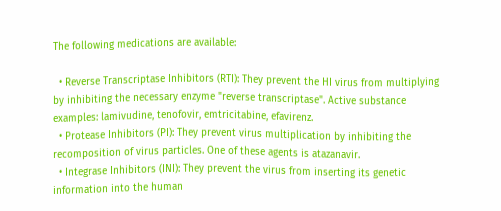The following medications are available:

  • Reverse Transcriptase Inhibitors (RTI): They prevent the HI virus from multiplying by inhibiting the necessary enzyme "reverse transcriptase". Active substance examples: lamivudine, tenofovir, emtricitabine, efavirenz.
  • Protease Inhibitors (PI): They prevent virus multiplication by inhibiting the recomposition of virus particles. One of these agents is atazanavir.
  • Integrase Inhibitors (INI): They prevent the virus from inserting its genetic information into the human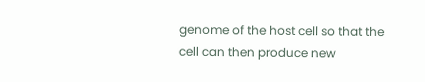genome of the host cell so that the cell can then produce new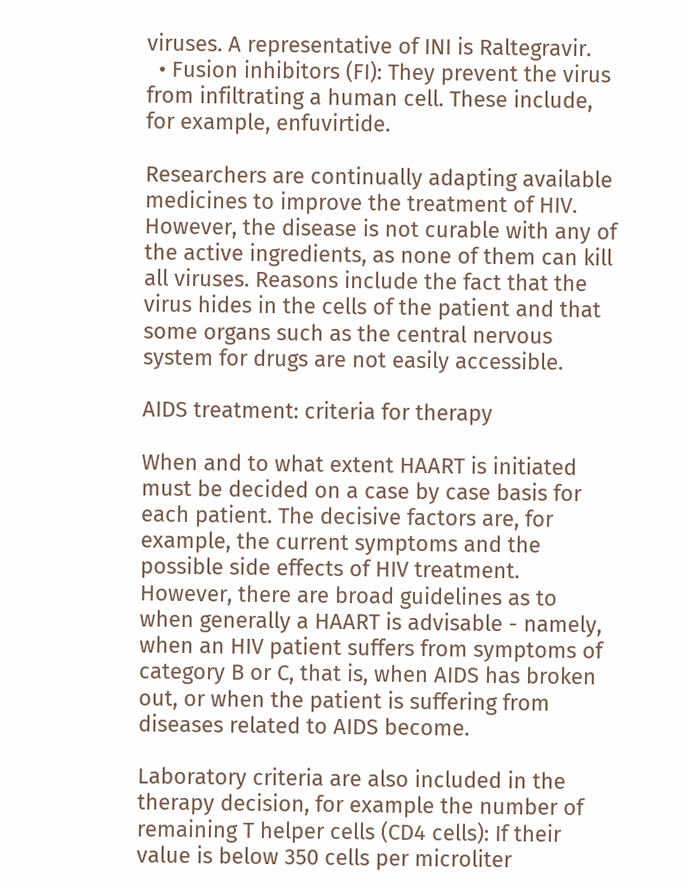viruses. A representative of INI is Raltegravir.
  • Fusion inhibitors (FI): They prevent the virus from infiltrating a human cell. These include, for example, enfuvirtide.

Researchers are continually adapting available medicines to improve the treatment of HIV. However, the disease is not curable with any of the active ingredients, as none of them can kill all viruses. Reasons include the fact that the virus hides in the cells of the patient and that some organs such as the central nervous system for drugs are not easily accessible.

AIDS treatment: criteria for therapy

When and to what extent HAART is initiated must be decided on a case by case basis for each patient. The decisive factors are, for example, the current symptoms and the possible side effects of HIV treatment. However, there are broad guidelines as to when generally a HAART is advisable - namely, when an HIV patient suffers from symptoms of category B or C, that is, when AIDS has broken out, or when the patient is suffering from diseases related to AIDS become.

Laboratory criteria are also included in the therapy decision, for example the number of remaining T helper cells (CD4 cells): If their value is below 350 cells per microliter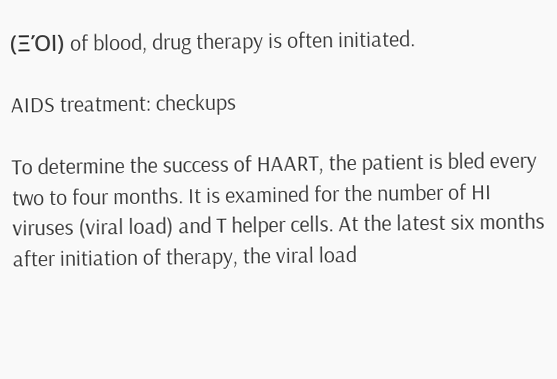(ΞΌl) of blood, drug therapy is often initiated.

AIDS treatment: checkups

To determine the success of HAART, the patient is bled every two to four months. It is examined for the number of HI viruses (viral load) and T helper cells. At the latest six months after initiation of therapy, the viral load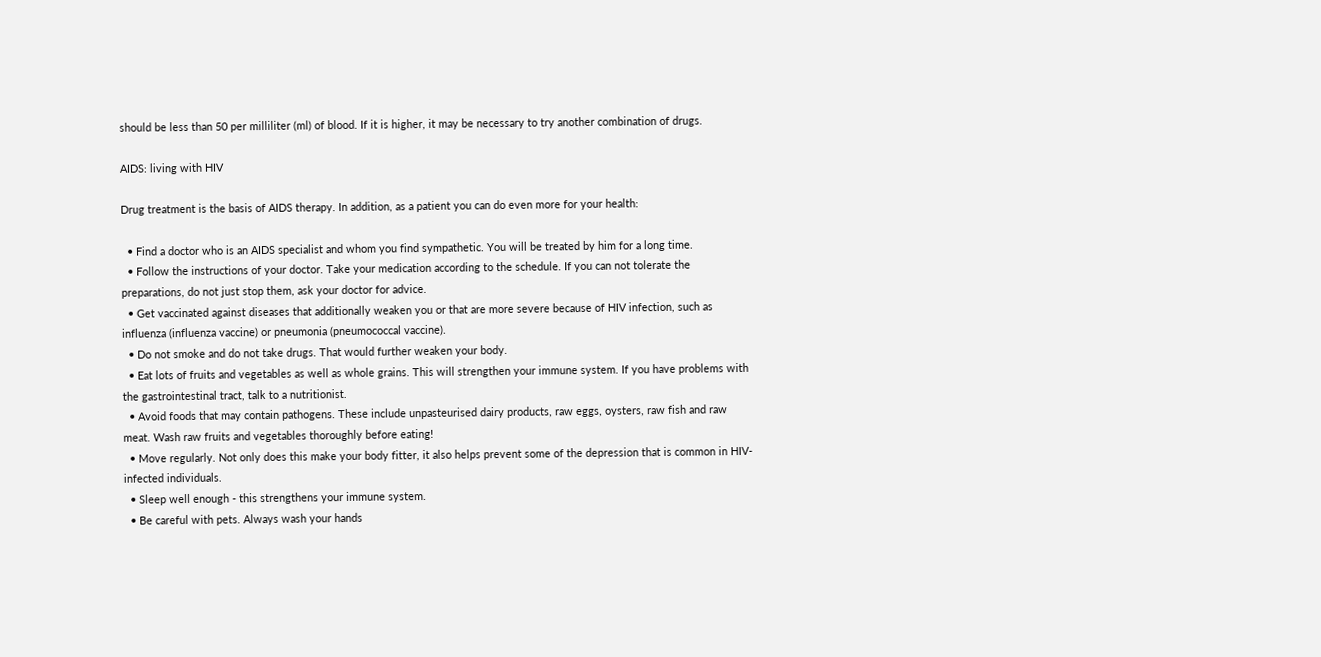should be less than 50 per milliliter (ml) of blood. If it is higher, it may be necessary to try another combination of drugs.

AIDS: living with HIV

Drug treatment is the basis of AIDS therapy. In addition, as a patient you can do even more for your health:

  • Find a doctor who is an AIDS specialist and whom you find sympathetic. You will be treated by him for a long time.
  • Follow the instructions of your doctor. Take your medication according to the schedule. If you can not tolerate the preparations, do not just stop them, ask your doctor for advice.
  • Get vaccinated against diseases that additionally weaken you or that are more severe because of HIV infection, such as influenza (influenza vaccine) or pneumonia (pneumococcal vaccine).
  • Do not smoke and do not take drugs. That would further weaken your body.
  • Eat lots of fruits and vegetables as well as whole grains. This will strengthen your immune system. If you have problems with the gastrointestinal tract, talk to a nutritionist.
  • Avoid foods that may contain pathogens. These include unpasteurised dairy products, raw eggs, oysters, raw fish and raw meat. Wash raw fruits and vegetables thoroughly before eating!
  • Move regularly. Not only does this make your body fitter, it also helps prevent some of the depression that is common in HIV-infected individuals.
  • Sleep well enough - this strengthens your immune system.
  • Be careful with pets. Always wash your hands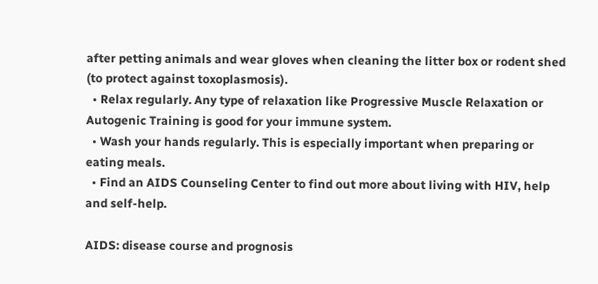after petting animals and wear gloves when cleaning the litter box or rodent shed (to protect against toxoplasmosis).
  • Relax regularly. Any type of relaxation like Progressive Muscle Relaxation or Autogenic Training is good for your immune system.
  • Wash your hands regularly. This is especially important when preparing or eating meals.
  • Find an AIDS Counseling Center to find out more about living with HIV, help and self-help.

AIDS: disease course and prognosis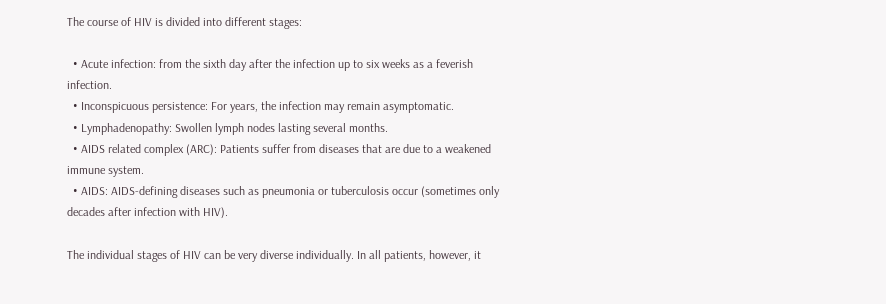The course of HIV is divided into different stages:

  • Acute infection: from the sixth day after the infection up to six weeks as a feverish infection.
  • Inconspicuous persistence: For years, the infection may remain asymptomatic.
  • Lymphadenopathy: Swollen lymph nodes lasting several months.
  • AIDS related complex (ARC): Patients suffer from diseases that are due to a weakened immune system.
  • AIDS: AIDS-defining diseases such as pneumonia or tuberculosis occur (sometimes only decades after infection with HIV).

The individual stages of HIV can be very diverse individually. In all patients, however, it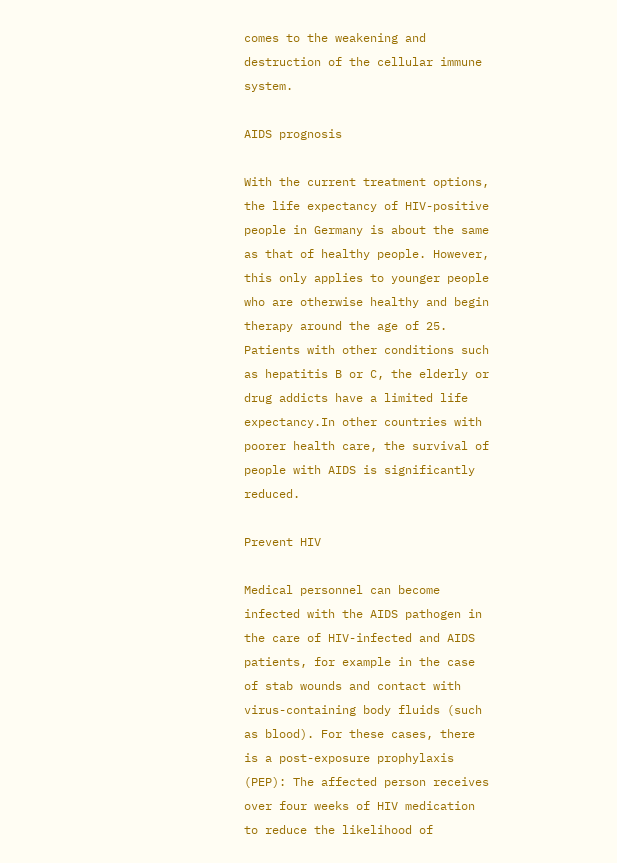comes to the weakening and destruction of the cellular immune system.

AIDS prognosis

With the current treatment options, the life expectancy of HIV-positive people in Germany is about the same as that of healthy people. However, this only applies to younger people who are otherwise healthy and begin therapy around the age of 25. Patients with other conditions such as hepatitis B or C, the elderly or drug addicts have a limited life expectancy.In other countries with poorer health care, the survival of people with AIDS is significantly reduced.

Prevent HIV

Medical personnel can become infected with the AIDS pathogen in the care of HIV-infected and AIDS patients, for example in the case of stab wounds and contact with virus-containing body fluids (such as blood). For these cases, there is a post-exposure prophylaxis (PEP): The affected person receives over four weeks of HIV medication to reduce the likelihood of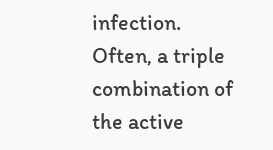infection. Often, a triple combination of the active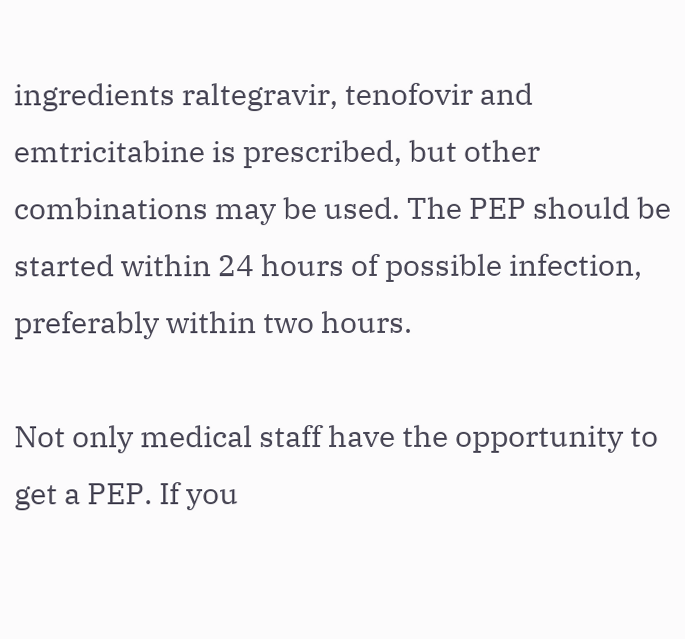ingredients raltegravir, tenofovir and emtricitabine is prescribed, but other combinations may be used. The PEP should be started within 24 hours of possible infection, preferably within two hours.

Not only medical staff have the opportunity to get a PEP. If you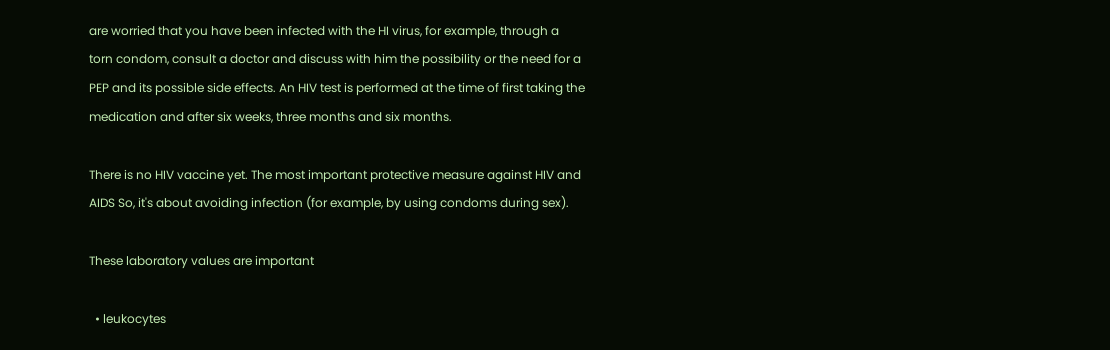are worried that you have been infected with the HI virus, for example, through a torn condom, consult a doctor and discuss with him the possibility or the need for a PEP and its possible side effects. An HIV test is performed at the time of first taking the medication and after six weeks, three months and six months.

There is no HIV vaccine yet. The most important protective measure against HIV and AIDS So, it's about avoiding infection (for example, by using condoms during sex).

These laboratory values are important

  • leukocytes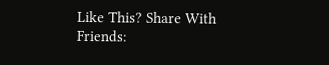Like This? Share With Friends: